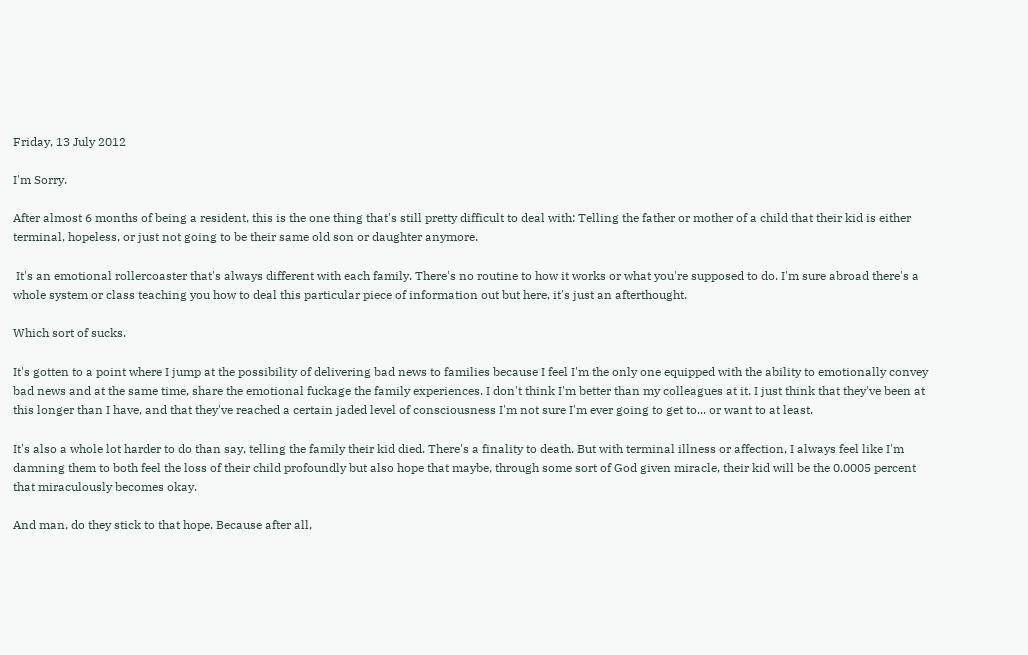Friday, 13 July 2012

I'm Sorry.

After almost 6 months of being a resident, this is the one thing that's still pretty difficult to deal with: Telling the father or mother of a child that their kid is either terminal, hopeless, or just not going to be their same old son or daughter anymore.

 It's an emotional rollercoaster that's always different with each family. There's no routine to how it works or what you're supposed to do. I'm sure abroad there's a whole system or class teaching you how to deal this particular piece of information out but here, it's just an afterthought.

Which sort of sucks.

It's gotten to a point where I jump at the possibility of delivering bad news to families because I feel I'm the only one equipped with the ability to emotionally convey bad news and at the same time, share the emotional fuckage the family experiences. I don't think I'm better than my colleagues at it. I just think that they've been at this longer than I have, and that they've reached a certain jaded level of consciousness I'm not sure I'm ever going to get to... or want to at least.

It's also a whole lot harder to do than say, telling the family their kid died. There's a finality to death. But with terminal illness or affection, I always feel like I'm damning them to both feel the loss of their child profoundly but also hope that maybe, through some sort of God given miracle, their kid will be the 0.0005 percent that miraculously becomes okay.

And man, do they stick to that hope. Because after all,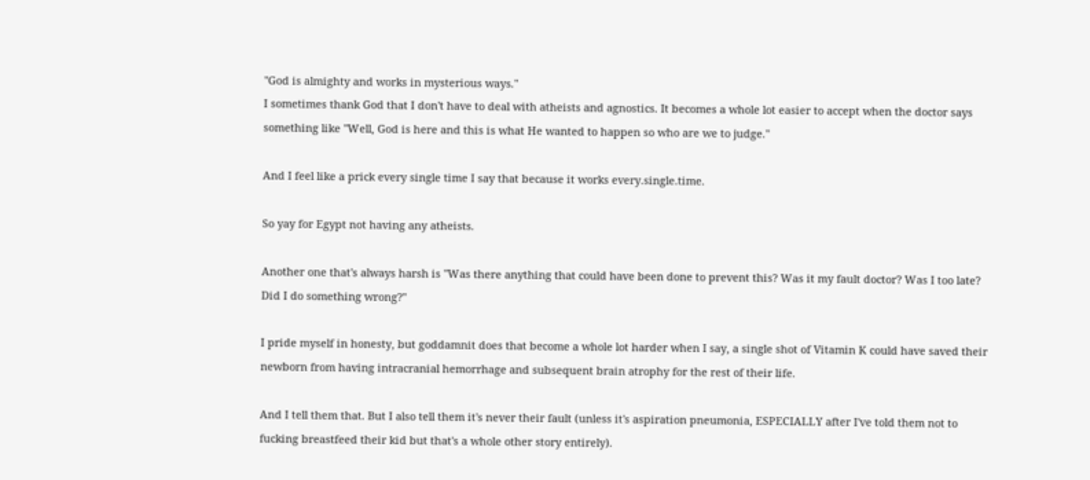"God is almighty and works in mysterious ways."
I sometimes thank God that I don't have to deal with atheists and agnostics. It becomes a whole lot easier to accept when the doctor says something like "Well, God is here and this is what He wanted to happen so who are we to judge."

And I feel like a prick every single time I say that because it works every.single.time.

So yay for Egypt not having any atheists.

Another one that's always harsh is "Was there anything that could have been done to prevent this? Was it my fault doctor? Was I too late? Did I do something wrong?"

I pride myself in honesty, but goddamnit does that become a whole lot harder when I say, a single shot of Vitamin K could have saved their newborn from having intracranial hemorrhage and subsequent brain atrophy for the rest of their life.

And I tell them that. But I also tell them it's never their fault (unless it's aspiration pneumonia, ESPECIALLY after I've told them not to fucking breastfeed their kid but that's a whole other story entirely).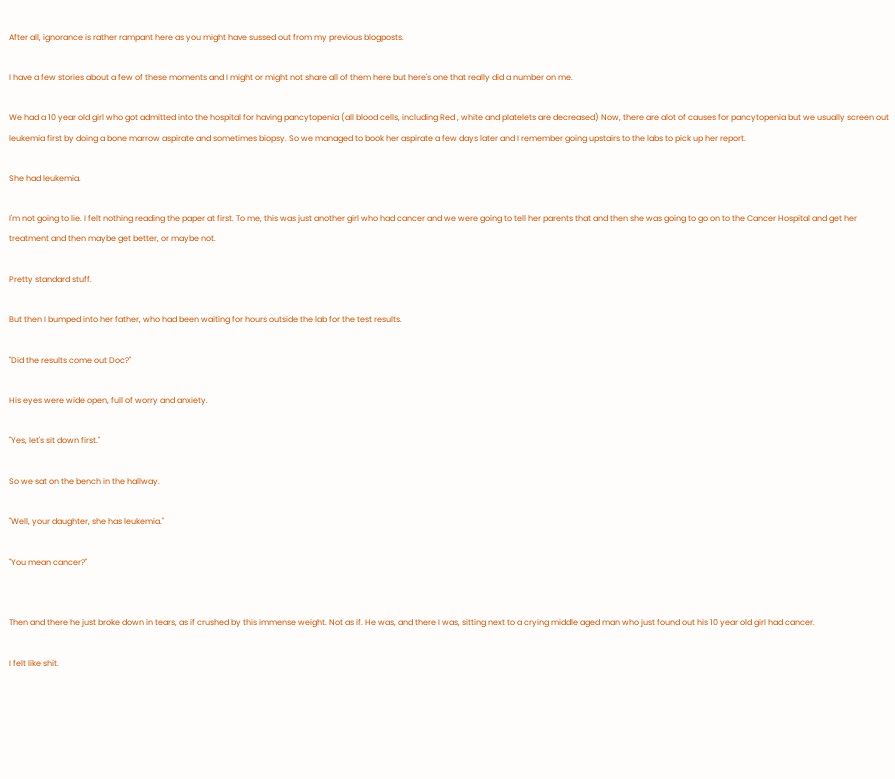After all, ignorance is rather rampant here as you might have sussed out from my previous blogposts.

I have a few stories about a few of these moments and I might or might not share all of them here but here's one that really did a number on me.

We had a 10 year old girl who got admitted into the hospital for having pancytopenia (all blood cells, including Red , white and platelets are decreased) Now, there are alot of causes for pancytopenia but we usually screen out leukemia first by doing a bone marrow aspirate and sometimes biopsy. So we managed to book her aspirate a few days later and I remember going upstairs to the labs to pick up her report.

She had leukemia.

I'm not going to lie. I felt nothing reading the paper at first. To me, this was just another girl who had cancer and we were going to tell her parents that and then she was going to go on to the Cancer Hospital and get her treatment and then maybe get better, or maybe not.

Pretty standard stuff.

But then I bumped into her father, who had been waiting for hours outside the lab for the test results.

"Did the results come out Doc?"

His eyes were wide open, full of worry and anxiety.

"Yes, let's sit down first."

So we sat on the bench in the hallway.

"Well, your daughter, she has leukemia."

"You mean cancer?"


Then and there he just broke down in tears, as if crushed by this immense weight. Not as if. He was, and there I was, sitting next to a crying middle aged man who just found out his 10 year old girl had cancer.

I felt like shit.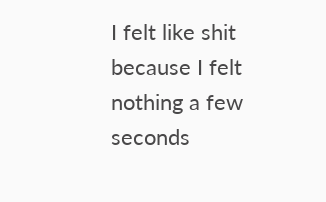I felt like shit because I felt nothing a few seconds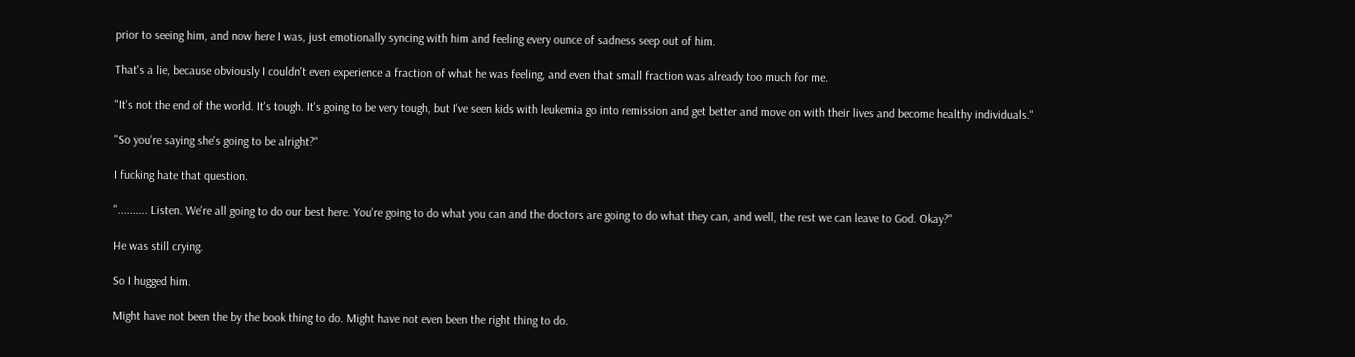prior to seeing him, and now here I was, just emotionally syncing with him and feeling every ounce of sadness seep out of him.

That's a lie, because obviously I couldn't even experience a fraction of what he was feeling, and even that small fraction was already too much for me.

"It's not the end of the world. It's tough. It's going to be very tough, but I've seen kids with leukemia go into remission and get better and move on with their lives and become healthy individuals."

"So you're saying she's going to be alright?"

I fucking hate that question.

".......... Listen. We're all going to do our best here. You're going to do what you can and the doctors are going to do what they can, and well, the rest we can leave to God. Okay?"

He was still crying.

So I hugged him.

Might have not been the by the book thing to do. Might have not even been the right thing to do.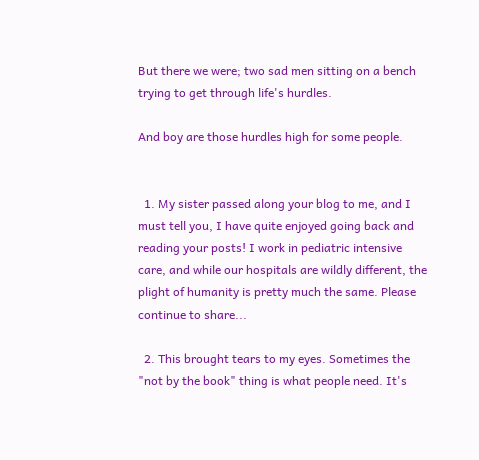But there we were; two sad men sitting on a bench trying to get through life's hurdles.

And boy are those hurdles high for some people.


  1. My sister passed along your blog to me, and I must tell you, I have quite enjoyed going back and reading your posts! I work in pediatric intensive care, and while our hospitals are wildly different, the plight of humanity is pretty much the same. Please continue to share...

  2. This brought tears to my eyes. Sometimes the "not by the book" thing is what people need. It's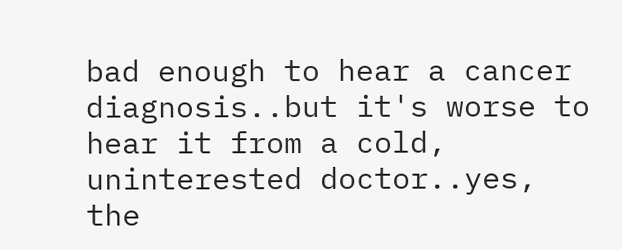bad enough to hear a cancer diagnosis..but it's worse to hear it from a cold, uninterested doctor..yes, the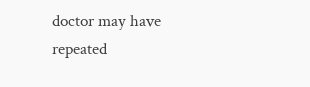doctor may have repeated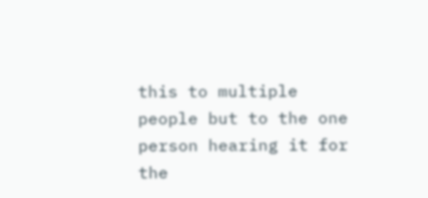this to multiple people but to the one person hearing it for the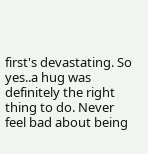first's devastating. So yes..a hug was definitely the right thing to do. Never feel bad about being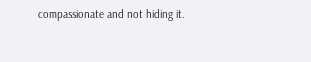compassionate and not hiding it.